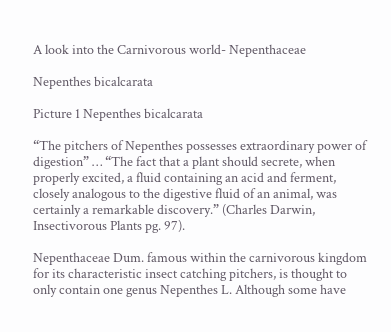A look into the Carnivorous world- Nepenthaceae

Nepenthes bicalcarata

Picture 1 Nepenthes bicalcarata

“The pitchers of Nepenthes possesses extraordinary power of digestion” … “The fact that a plant should secrete, when properly excited, a fluid containing an acid and ferment, closely analogous to the digestive fluid of an animal, was certainly a remarkable discovery.” (Charles Darwin, Insectivorous Plants pg. 97).

Nepenthaceae Dum. famous within the carnivorous kingdom for its characteristic insect catching pitchers, is thought to only contain one genus Nepenthes L. Although some have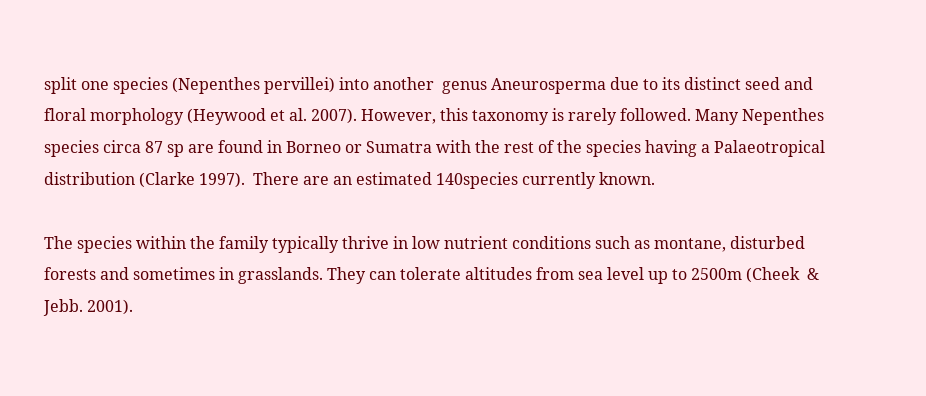split one species (Nepenthes pervillei) into another  genus Aneurosperma due to its distinct seed and floral morphology (Heywood et al. 2007). However, this taxonomy is rarely followed. Many Nepenthes species circa 87 sp are found in Borneo or Sumatra with the rest of the species having a Palaeotropical distribution (Clarke 1997).  There are an estimated 140species currently known.

The species within the family typically thrive in low nutrient conditions such as montane, disturbed forests and sometimes in grasslands. They can tolerate altitudes from sea level up to 2500m (Cheek  & Jebb. 2001).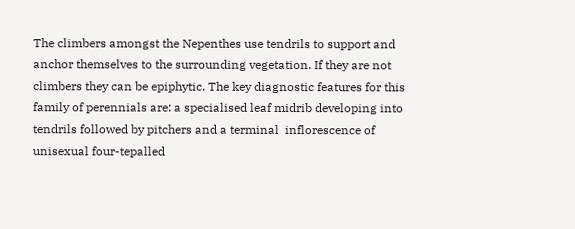The climbers amongst the Nepenthes use tendrils to support and anchor themselves to the surrounding vegetation. If they are not climbers they can be epiphytic. The key diagnostic features for this family of perennials are: a specialised leaf midrib developing into tendrils followed by pitchers and a terminal  inflorescence of unisexual four-tepalled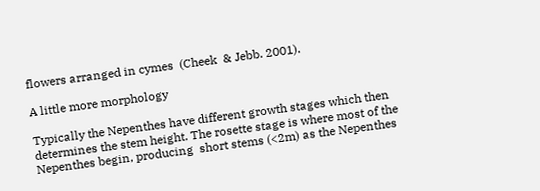flowers arranged in cymes  (Cheek  & Jebb. 2001).

A little more morphology

Typically the Nepenthes have different growth stages which then determines the stem height. The rosette stage is where most of the Nepenthes begin, producing  short stems (<2m) as the Nepenthes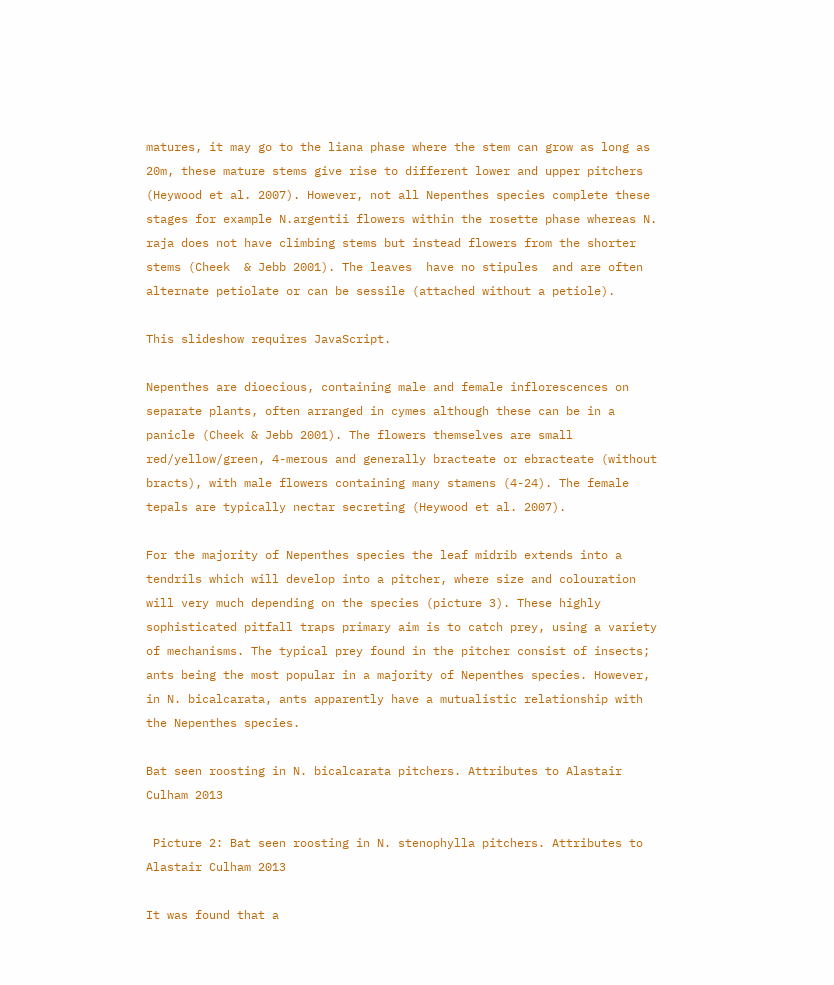matures, it may go to the liana phase where the stem can grow as long as 20m, these mature stems give rise to different lower and upper pitchers (Heywood et al. 2007). However, not all Nepenthes species complete these stages for example N.argentii flowers within the rosette phase whereas N. raja does not have climbing stems but instead flowers from the shorter stems (Cheek  & Jebb 2001). The leaves  have no stipules  and are often alternate petiolate or can be sessile (attached without a petiole).

This slideshow requires JavaScript.

Nepenthes are dioecious, containing male and female inflorescences on separate plants, often arranged in cymes although these can be in a panicle (Cheek & Jebb 2001). The flowers themselves are small red/yellow/green, 4-merous and generally bracteate or ebracteate (without bracts), with male flowers containing many stamens (4-24). The female tepals are typically nectar secreting (Heywood et al. 2007).

For the majority of Nepenthes species the leaf midrib extends into a tendrils which will develop into a pitcher, where size and colouration will very much depending on the species (picture 3). These highly sophisticated pitfall traps primary aim is to catch prey, using a variety of mechanisms. The typical prey found in the pitcher consist of insects; ants being the most popular in a majority of Nepenthes species. However, in N. bicalcarata, ants apparently have a mutualistic relationship with the Nepenthes species.

Bat seen roosting in N. bicalcarata pitchers. Attributes to Alastair Culham 2013

 Picture 2: Bat seen roosting in N. stenophylla pitchers. Attributes to Alastair Culham 2013

It was found that a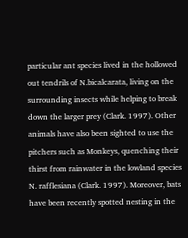particular ant species lived in the hollowed out tendrils of N.bicalcarata, living on the surrounding insects while helping to break down the larger prey (Clark. 1997). Other animals have also been sighted to use the pitchers such as Monkeys, quenching their thirst from rainwater in the lowland species N. rafflesiana (Clark. 1997). Moreover, bats have been recently spotted nesting in the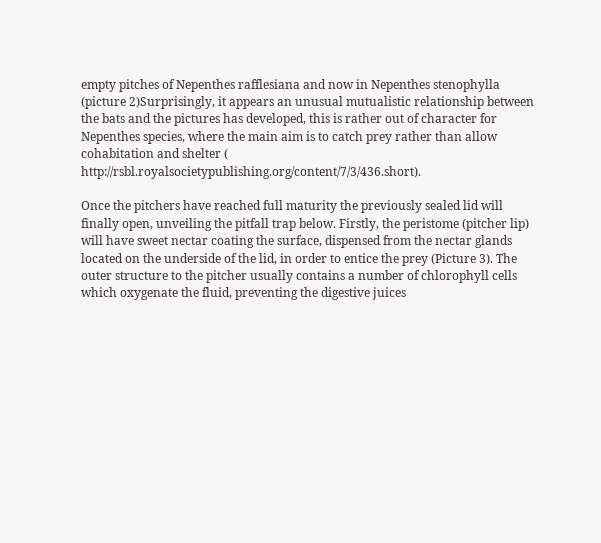empty pitches of Nepenthes rafflesiana and now in Nepenthes stenophylla (picture 2)Surprisingly, it appears an unusual mutualistic relationship between the bats and the pictures has developed, this is rather out of character for Nepenthes species, where the main aim is to catch prey rather than allow cohabitation and shelter ( http://rsbl.royalsocietypublishing.org/content/7/3/436.short).

Once the pitchers have reached full maturity the previously sealed lid will finally open, unveiling the pitfall trap below. Firstly, the peristome (pitcher lip) will have sweet nectar coating the surface, dispensed from the nectar glands located on the underside of the lid, in order to entice the prey (Picture 3). The outer structure to the pitcher usually contains a number of chlorophyll cells which oxygenate the fluid, preventing the digestive juices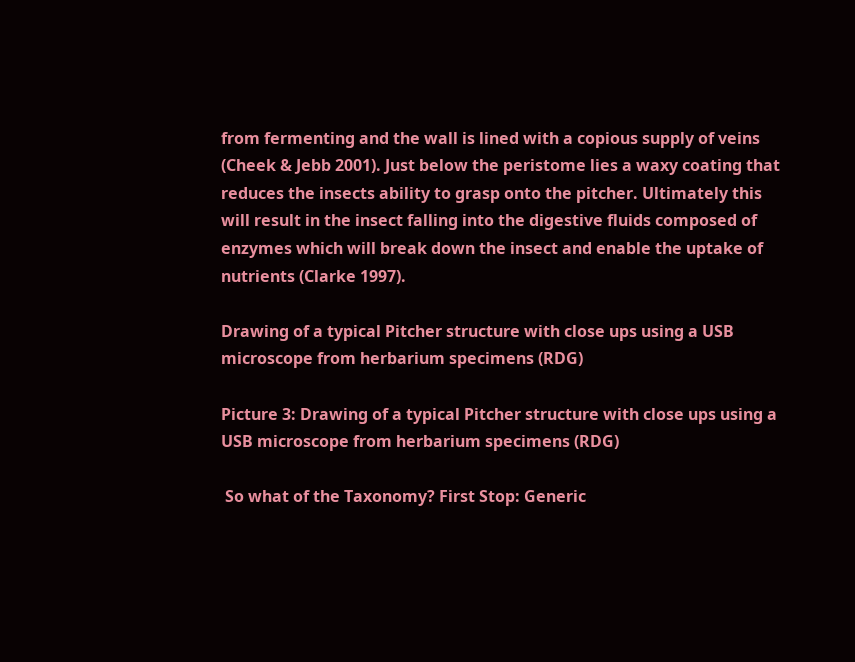from fermenting and the wall is lined with a copious supply of veins (Cheek & Jebb 2001). Just below the peristome lies a waxy coating that reduces the insects ability to grasp onto the pitcher. Ultimately this will result in the insect falling into the digestive fluids composed of enzymes which will break down the insect and enable the uptake of nutrients (Clarke 1997).

Drawing of a typical Pitcher structure with close ups using a USB microscope from herbarium specimens (RDG)

Picture 3: Drawing of a typical Pitcher structure with close ups using a USB microscope from herbarium specimens (RDG)

 So what of the Taxonomy? First Stop: Generic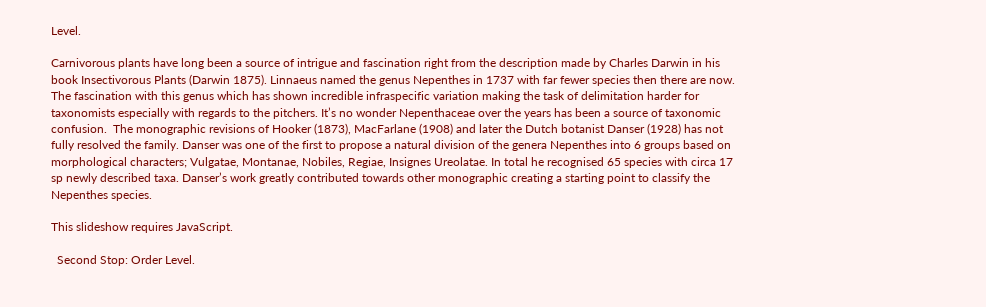Level.

Carnivorous plants have long been a source of intrigue and fascination right from the description made by Charles Darwin in his book Insectivorous Plants (Darwin 1875). Linnaeus named the genus Nepenthes in 1737 with far fewer species then there are now. The fascination with this genus which has shown incredible infraspecific variation making the task of delimitation harder for taxonomists especially with regards to the pitchers. It’s no wonder Nepenthaceae over the years has been a source of taxonomic confusion.  The monographic revisions of Hooker (1873), MacFarlane (1908) and later the Dutch botanist Danser (1928) has not fully resolved the family. Danser was one of the first to propose a natural division of the genera Nepenthes into 6 groups based on morphological characters; Vulgatae, Montanae, Nobiles, Regiae, Insignes Ureolatae. In total he recognised 65 species with circa 17 sp newly described taxa. Danser’s work greatly contributed towards other monographic creating a starting point to classify the Nepenthes species.

This slideshow requires JavaScript.

  Second Stop: Order Level.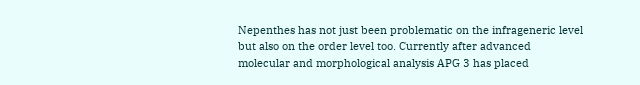Nepenthes has not just been problematic on the infrageneric level but also on the order level too. Currently after advanced molecular and morphological analysis APG 3 has placed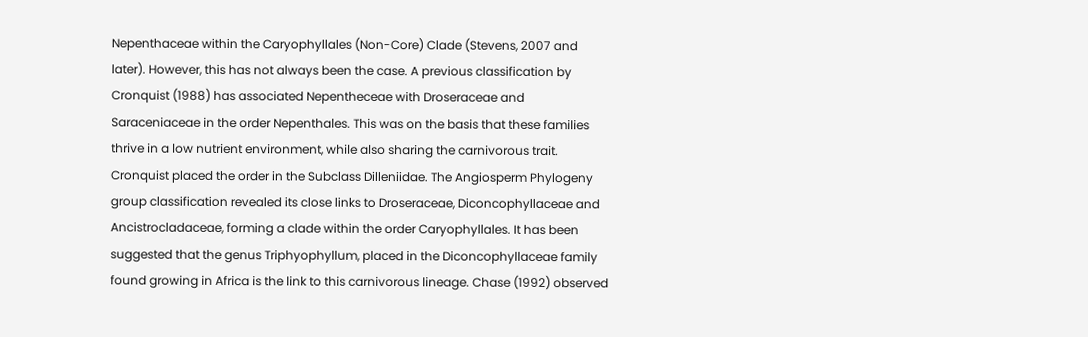Nepenthaceae within the Caryophyllales (Non-Core) Clade (Stevens, 2007 and later). However, this has not always been the case. A previous classification by Cronquist (1988) has associated Nepentheceae with Droseraceae and Saraceniaceae in the order Nepenthales. This was on the basis that these families thrive in a low nutrient environment, while also sharing the carnivorous trait.  Cronquist placed the order in the Subclass Dilleniidae. The Angiosperm Phylogeny group classification revealed its close links to Droseraceae, Diconcophyllaceae and Ancistrocladaceae, forming a clade within the order Caryophyllales. It has been suggested that the genus Triphyophyllum, placed in the Diconcophyllaceae family found growing in Africa is the link to this carnivorous lineage. Chase (1992) observed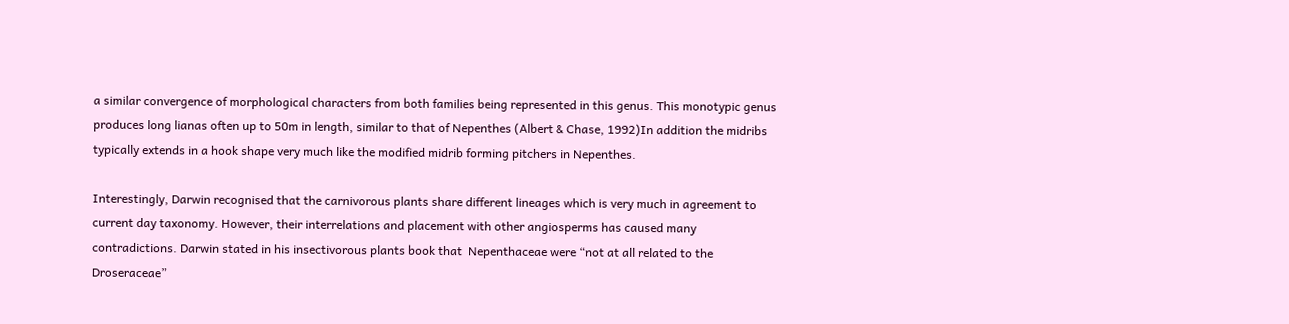a similar convergence of morphological characters from both families being represented in this genus. This monotypic genus produces long lianas often up to 50m in length, similar to that of Nepenthes (Albert & Chase, 1992)In addition the midribs typically extends in a hook shape very much like the modified midrib forming pitchers in Nepenthes.

Interestingly, Darwin recognised that the carnivorous plants share different lineages which is very much in agreement to current day taxonomy. However, their interrelations and placement with other angiosperms has caused many contradictions. Darwin stated in his insectivorous plants book that  Nepenthaceae were “not at all related to the Droseraceae”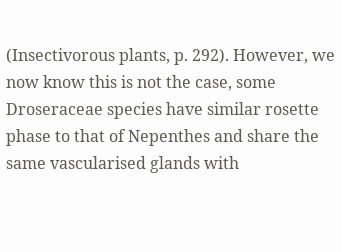(Insectivorous plants, p. 292). However, we now know this is not the case, some Droseraceae species have similar rosette phase to that of Nepenthes and share the same vascularised glands with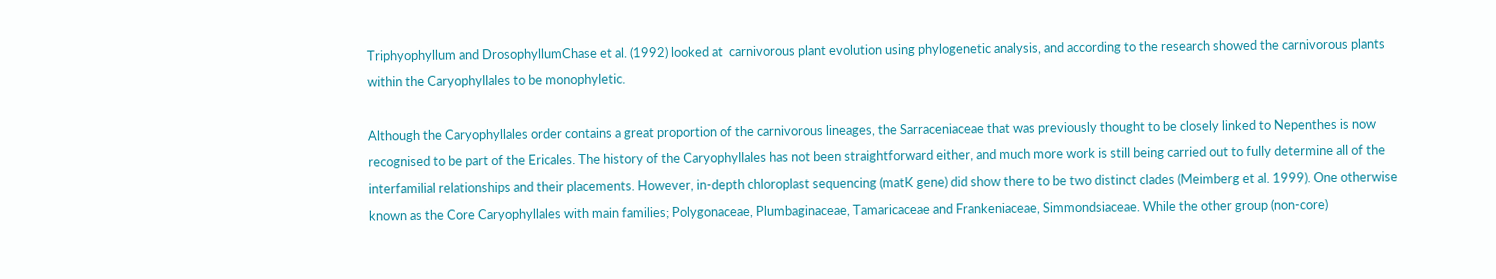Triphyophyllum and DrosophyllumChase et al. (1992) looked at  carnivorous plant evolution using phylogenetic analysis, and according to the research showed the carnivorous plants within the Caryophyllales to be monophyletic.

Although the Caryophyllales order contains a great proportion of the carnivorous lineages, the Sarraceniaceae that was previously thought to be closely linked to Nepenthes is now recognised to be part of the Ericales. The history of the Caryophyllales has not been straightforward either, and much more work is still being carried out to fully determine all of the interfamilial relationships and their placements. However, in-depth chloroplast sequencing (matK gene) did show there to be two distinct clades (Meimberg et al. 1999). One otherwise known as the Core Caryophyllales with main families; Polygonaceae, Plumbaginaceae, Tamaricaceae and Frankeniaceae, Simmondsiaceae. While the other group (non-core)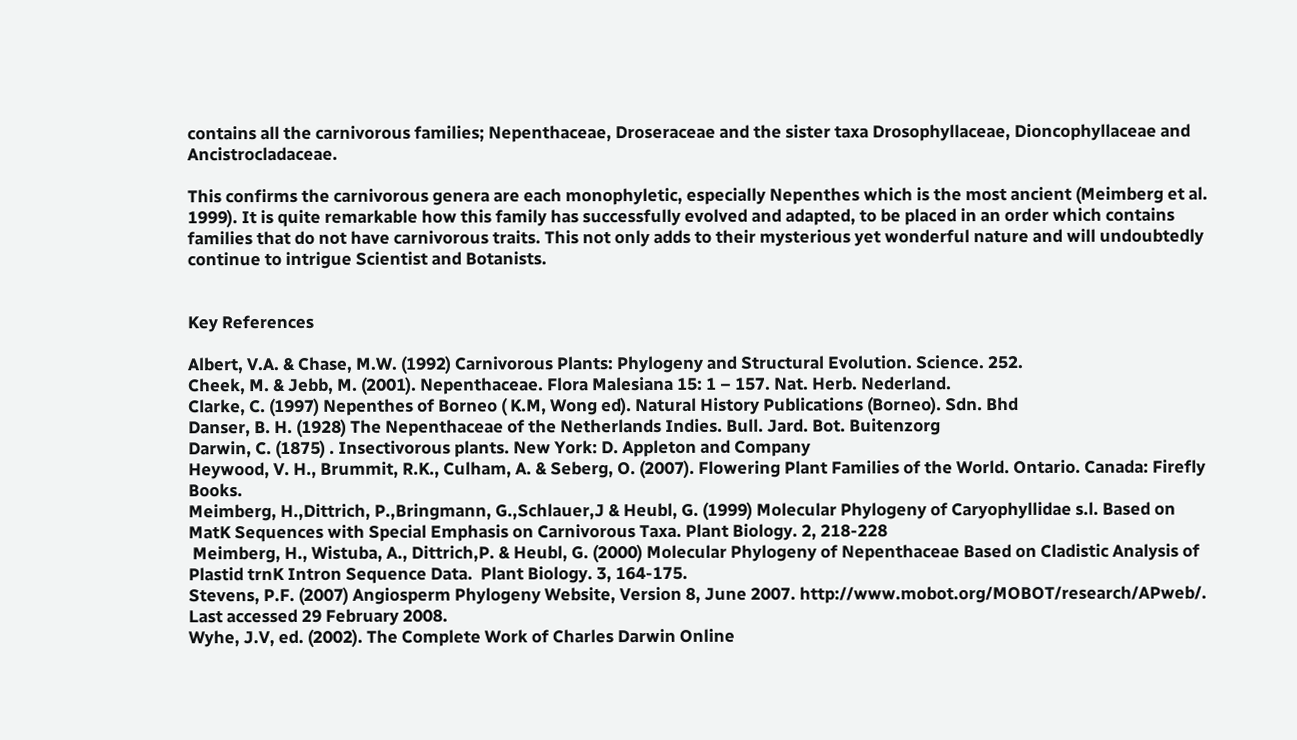contains all the carnivorous families; Nepenthaceae, Droseraceae and the sister taxa Drosophyllaceae, Dioncophyllaceae and Ancistrocladaceae.

This confirms the carnivorous genera are each monophyletic, especially Nepenthes which is the most ancient (Meimberg et al. 1999). It is quite remarkable how this family has successfully evolved and adapted, to be placed in an order which contains families that do not have carnivorous traits. This not only adds to their mysterious yet wonderful nature and will undoubtedly continue to intrigue Scientist and Botanists.


Key References

Albert, V.A. & Chase, M.W. (1992) Carnivorous Plants: Phylogeny and Structural Evolution. Science. 252.
Cheek, M. & Jebb, M. (2001). Nepenthaceae. Flora Malesiana 15: 1 – 157. Nat. Herb. Nederland.
Clarke, C. (1997) Nepenthes of Borneo ( K.M, Wong ed). Natural History Publications (Borneo). Sdn. Bhd
Danser, B. H. (1928) The Nepenthaceae of the Netherlands Indies. Bull. Jard. Bot. Buitenzorg
Darwin, C. (1875) . Insectivorous plants. New York: D. Appleton and Company
Heywood, V. H., Brummit, R.K., Culham, A. & Seberg, O. (2007). Flowering Plant Families of the World. Ontario. Canada: Firefly Books.
Meimberg, H.,Dittrich, P.,Bringmann, G.,Schlauer,J & Heubl, G. (1999) Molecular Phylogeny of Caryophyllidae s.l. Based on MatK Sequences with Special Emphasis on Carnivorous Taxa. Plant Biology. 2, 218-228
 Meimberg, H., Wistuba, A., Dittrich,P. & Heubl, G. (2000) Molecular Phylogeny of Nepenthaceae Based on Cladistic Analysis of Plastid trnK Intron Sequence Data.  Plant Biology. 3, 164-175.
Stevens, P.F. (2007) Angiosperm Phylogeny Website, Version 8, June 2007. http://www.mobot.org/MOBOT/research/APweb/. Last accessed 29 February 2008.
Wyhe, J.V, ed. (2002). The Complete Work of Charles Darwin Online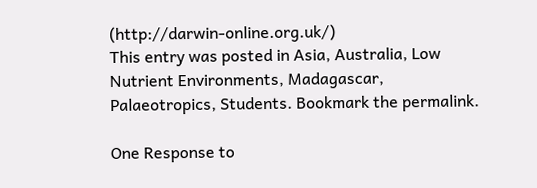(http://darwin-online.org.uk/)
This entry was posted in Asia, Australia, Low Nutrient Environments, Madagascar, Palaeotropics, Students. Bookmark the permalink.

One Response to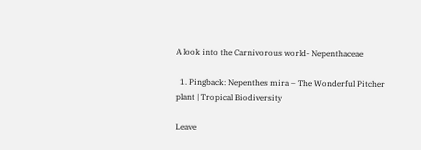A look into the Carnivorous world- Nepenthaceae

  1. Pingback: Nepenthes mira – The Wonderful Pitcher plant | Tropical Biodiversity

Leave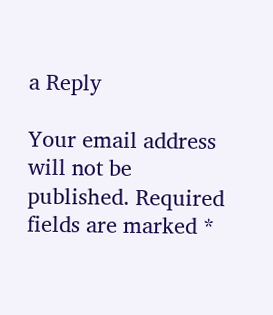a Reply

Your email address will not be published. Required fields are marked *